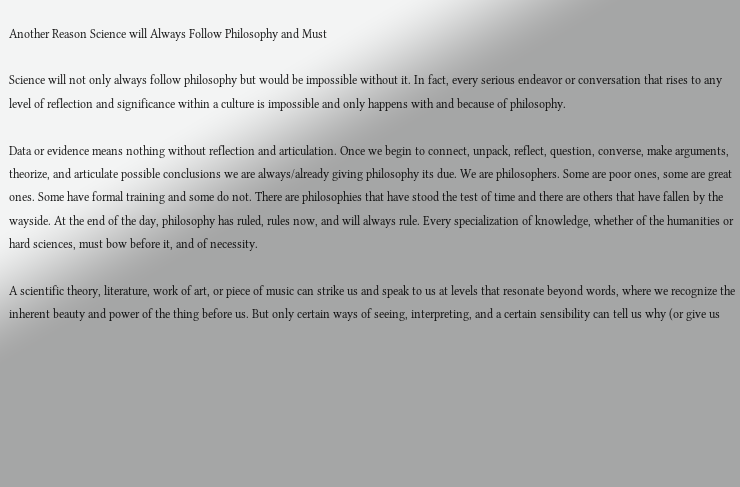Another Reason Science will Always Follow Philosophy and Must

Science will not only always follow philosophy but would be impossible without it. In fact, every serious endeavor or conversation that rises to any level of reflection and significance within a culture is impossible and only happens with and because of philosophy.

Data or evidence means nothing without reflection and articulation. Once we begin to connect, unpack, reflect, question, converse, make arguments, theorize, and articulate possible conclusions we are always/already giving philosophy its due. We are philosophers. Some are poor ones, some are great ones. Some have formal training and some do not. There are philosophies that have stood the test of time and there are others that have fallen by the wayside. At the end of the day, philosophy has ruled, rules now, and will always rule. Every specialization of knowledge, whether of the humanities or hard sciences, must bow before it, and of necessity.

A scientific theory, literature, work of art, or piece of music can strike us and speak to us at levels that resonate beyond words, where we recognize the inherent beauty and power of the thing before us. But only certain ways of seeing, interpreting, and a certain sensibility can tell us why (or give us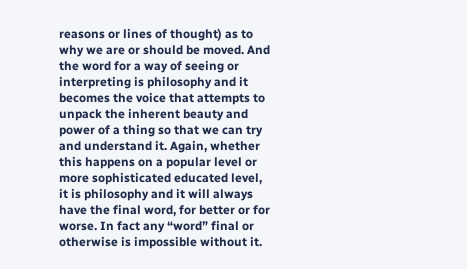reasons or lines of thought) as to why we are or should be moved. And the word for a way of seeing or interpreting is philosophy and it becomes the voice that attempts to unpack the inherent beauty and power of a thing so that we can try and understand it. Again, whether this happens on a popular level or more sophisticated educated level, it is philosophy and it will always have the final word, for better or for worse. In fact any “word” final or otherwise is impossible without it.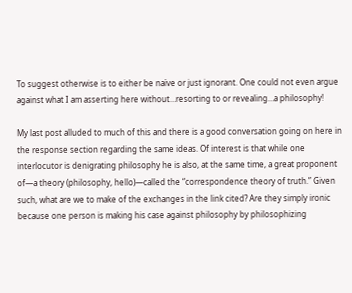To suggest otherwise is to either be naïve or just ignorant. One could not even argue against what I am asserting here without…resorting to or revealing…a philosophy!

My last post alluded to much of this and there is a good conversation going on here in the response section regarding the same ideas. Of interest is that while one interlocutor is denigrating philosophy he is also, at the same time, a great proponent of—a theory (philosophy, hello)—called the “correspondence theory of truth.” Given such, what are we to make of the exchanges in the link cited? Are they simply ironic because one person is making his case against philosophy by philosophizing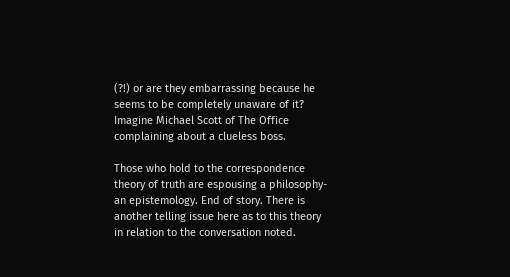(?!) or are they embarrassing because he seems to be completely unaware of it? Imagine Michael Scott of The Office complaining about a clueless boss.

Those who hold to the correspondence theory of truth are espousing a philosophy- an epistemology. End of story. There is another telling issue here as to this theory in relation to the conversation noted.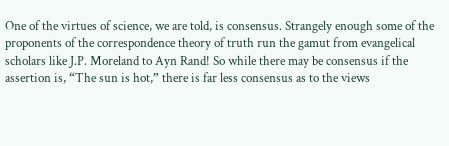One of the virtues of science, we are told, is consensus. Strangely enough some of the proponents of the correspondence theory of truth run the gamut from evangelical scholars like J.P. Moreland to Ayn Rand! So while there may be consensus if the assertion is, “The sun is hot,” there is far less consensus as to the views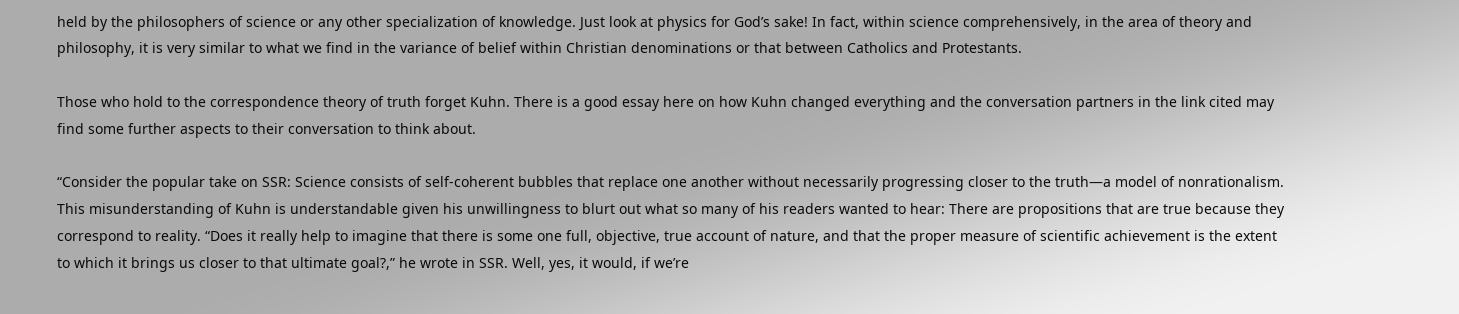held by the philosophers of science or any other specialization of knowledge. Just look at physics for God’s sake! In fact, within science comprehensively, in the area of theory and philosophy, it is very similar to what we find in the variance of belief within Christian denominations or that between Catholics and Protestants.

Those who hold to the correspondence theory of truth forget Kuhn. There is a good essay here on how Kuhn changed everything and the conversation partners in the link cited may find some further aspects to their conversation to think about.

“Consider the popular take on SSR: Science consists of self-coherent bubbles that replace one another without necessarily progressing closer to the truth—a model of nonrationalism. This misunderstanding of Kuhn is understandable given his unwillingness to blurt out what so many of his readers wanted to hear: There are propositions that are true because they correspond to reality. “Does it really help to imagine that there is some one full, objective, true account of nature, and that the proper measure of scientific achievement is the extent to which it brings us closer to that ultimate goal?,” he wrote in SSR. Well, yes, it would, if we’re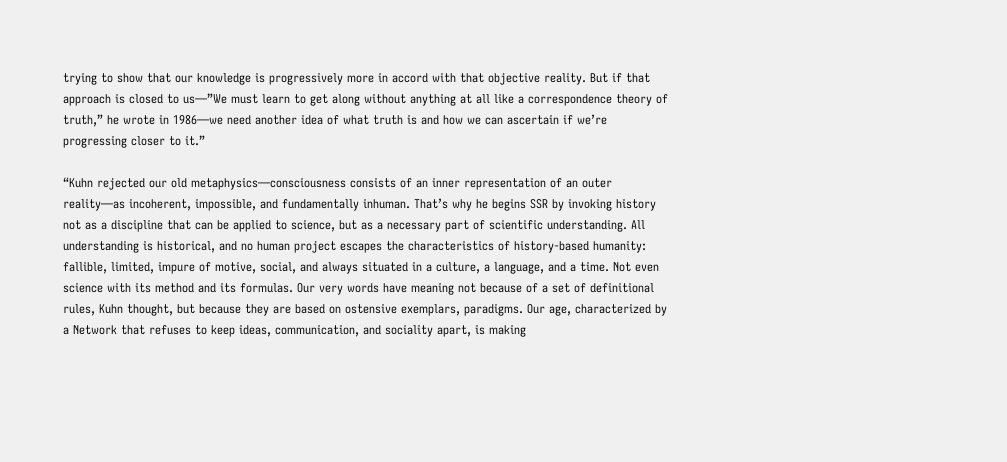trying to show that our knowledge is progressively more in accord with that objective reality. But if that approach is closed to us—”We must learn to get along without anything at all like a correspondence theory of truth,” he wrote in 1986—we need another idea of what truth is and how we can ascertain if we’re progressing closer to it.”

“Kuhn rejected our old metaphysics—consciousness consists of an inner representation of an outer reality—as incoherent, impossible, and fundamentally inhuman. That’s why he begins SSR by invoking history not as a discipline that can be applied to science, but as a necessary part of scientific understanding. All understanding is historical, and no human project escapes the characteristics of history-based humanity: fallible, limited, impure of motive, social, and always situated in a culture, a language, and a time. Not even science with its method and its formulas. Our very words have meaning not because of a set of definitional rules, Kuhn thought, but because they are based on ostensive exemplars, paradigms. Our age, characterized by a Network that refuses to keep ideas, communication, and sociality apart, is making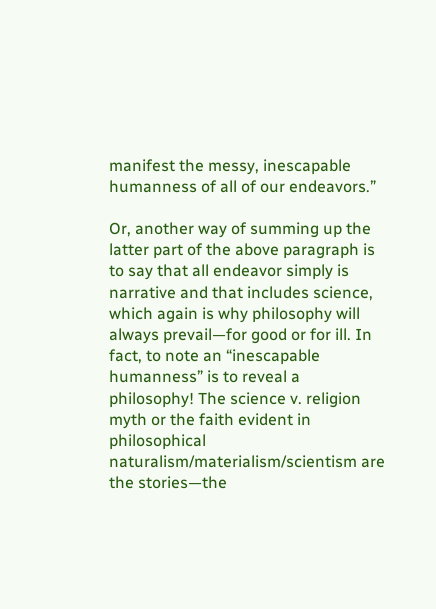manifest the messy, inescapable humanness of all of our endeavors.”

Or, another way of summing up the latter part of the above paragraph is to say that all endeavor simply is narrative and that includes science, which again is why philosophy will always prevail—for good or for ill. In fact, to note an “inescapable humanness” is to reveal a philosophy! The science v. religion myth or the faith evident in philosophical naturalism/materialism/scientism are the stories—the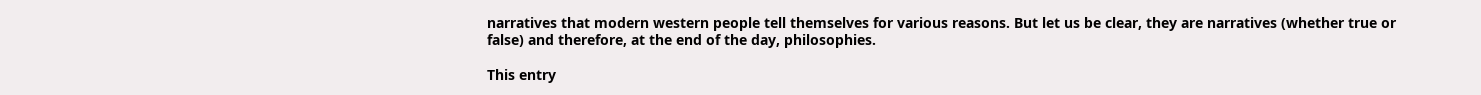narratives that modern western people tell themselves for various reasons. But let us be clear, they are narratives (whether true or false) and therefore, at the end of the day, philosophies.

This entry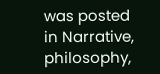was posted in Narrative, philosophy,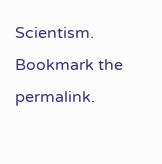Scientism. Bookmark the permalink.